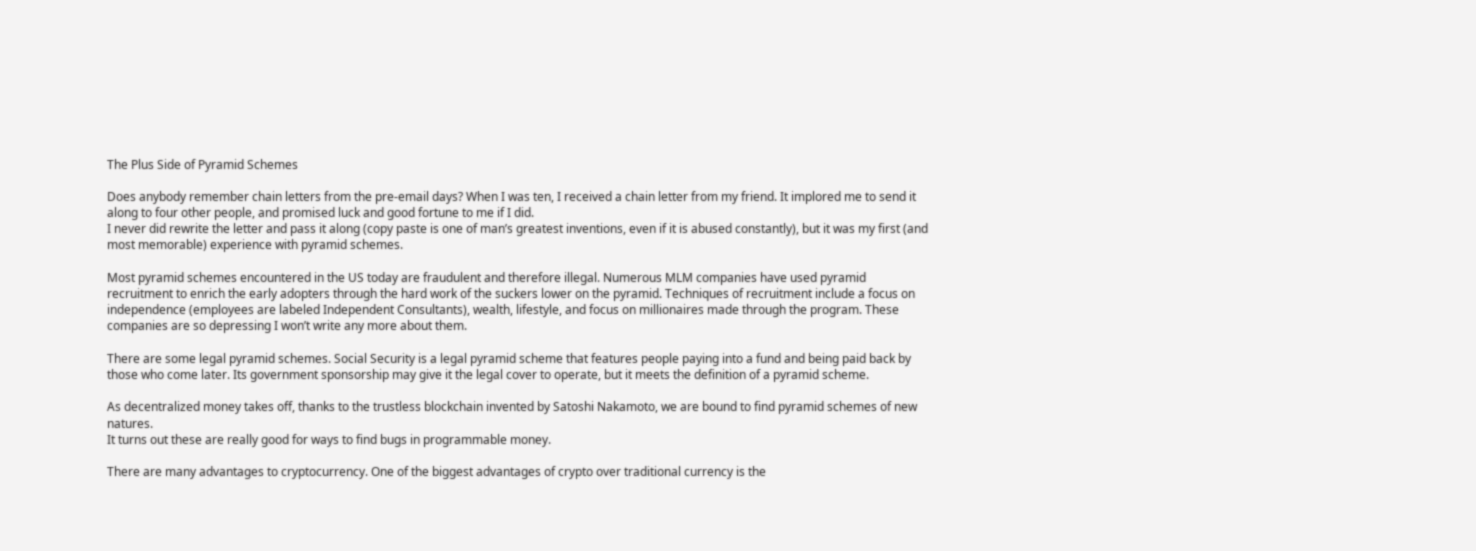The Plus Side of Pyramid Schemes

Does anybody remember chain letters from the pre-email days? When I was ten, I received a chain letter from my friend. It implored me to send it along to four other people, and promised luck and good fortune to me if I did.
I never did rewrite the letter and pass it along (copy paste is one of man’s greatest inventions, even if it is abused constantly), but it was my first (and most memorable) experience with pyramid schemes.

Most pyramid schemes encountered in the US today are fraudulent and therefore illegal. Numerous MLM companies have used pyramid recruitment to enrich the early adopters through the hard work of the suckers lower on the pyramid. Techniques of recruitment include a focus on independence (employees are labeled Independent Consultants), wealth, lifestyle, and focus on millionaires made through the program. These companies are so depressing I won’t write any more about them.

There are some legal pyramid schemes. Social Security is a legal pyramid scheme that features people paying into a fund and being paid back by those who come later. Its government sponsorship may give it the legal cover to operate, but it meets the definition of a pyramid scheme.

As decentralized money takes off, thanks to the trustless blockchain invented by Satoshi Nakamoto, we are bound to find pyramid schemes of new natures.
It turns out these are really good for ways to find bugs in programmable money.

There are many advantages to cryptocurrency. One of the biggest advantages of crypto over traditional currency is the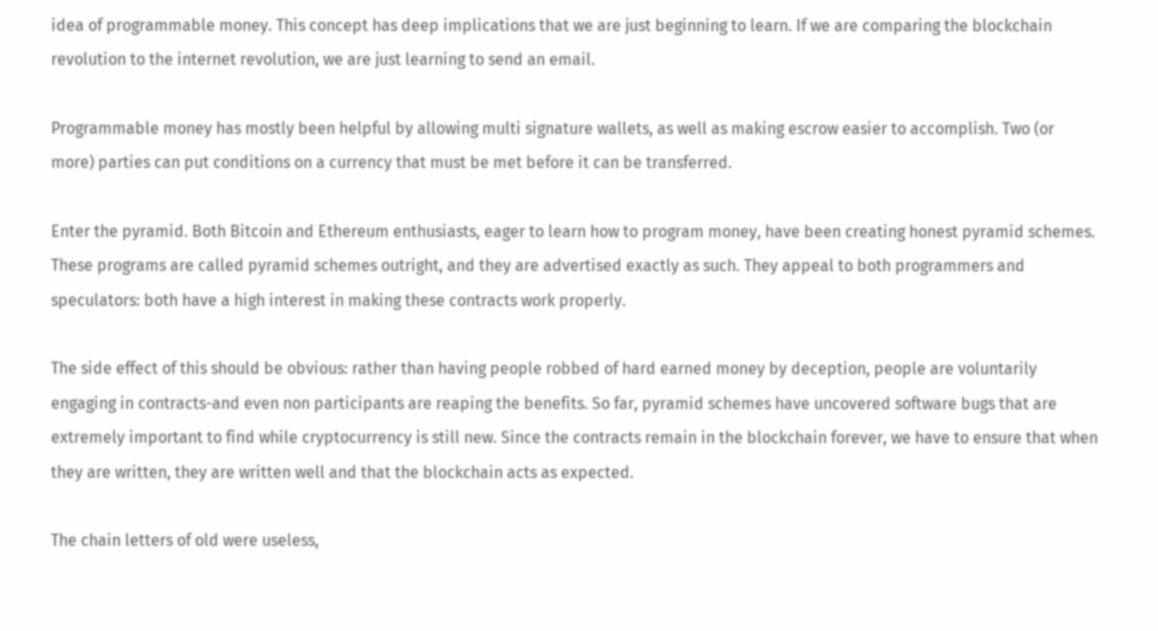idea of programmable money. This concept has deep implications that we are just beginning to learn. If we are comparing the blockchain revolution to the internet revolution, we are just learning to send an email.

Programmable money has mostly been helpful by allowing multi signature wallets, as well as making escrow easier to accomplish. Two (or more) parties can put conditions on a currency that must be met before it can be transferred.

Enter the pyramid. Both Bitcoin and Ethereum enthusiasts, eager to learn how to program money, have been creating honest pyramid schemes. These programs are called pyramid schemes outright, and they are advertised exactly as such. They appeal to both programmers and speculators: both have a high interest in making these contracts work properly.

The side effect of this should be obvious: rather than having people robbed of hard earned money by deception, people are voluntarily engaging in contracts-and even non participants are reaping the benefits. So far, pyramid schemes have uncovered software bugs that are extremely important to find while cryptocurrency is still new. Since the contracts remain in the blockchain forever, we have to ensure that when they are written, they are written well and that the blockchain acts as expected.

The chain letters of old were useless,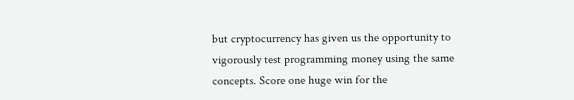but cryptocurrency has given us the opportunity to vigorously test programming money using the same concepts. Score one huge win for the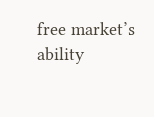free market’s ability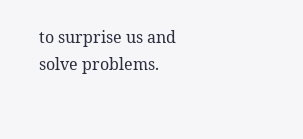to surprise us and solve problems.